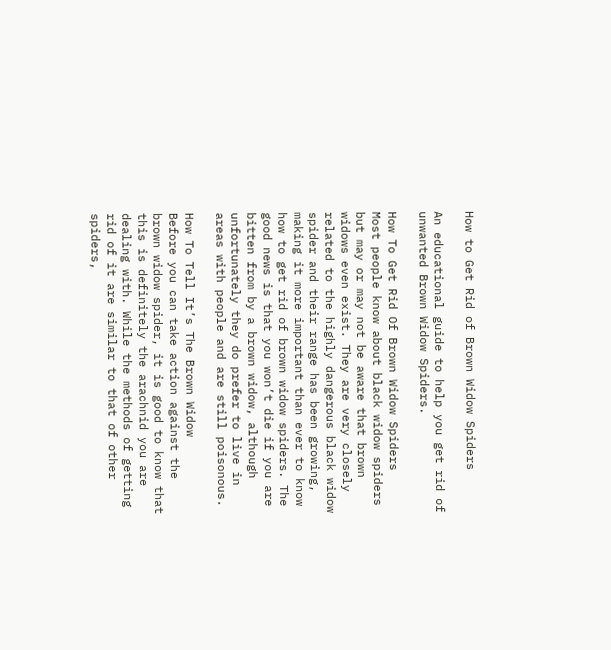How to Get Rid of Brown Widow Spiders

An educational guide to help you get rid of unwanted Brown Widow Spiders.

How To Get Rid Of Brown Widow Spiders
Most people know about black widow spiders but may or may not be aware that brown widows even exist. They are very closely related to the highly dangerous black widow spider and their range has been growing, making it more important than ever to know how to get rid of brown widow spiders. The good news is that you won’t die if you are bitten from by a brown widow, although unfortunately they do prefer to live in areas with people and are still poisonous.

How To Tell It’s The Brown Widow
Before you can take action against the brown widow spider, it is good to know that this is definitely the arachnid you are dealing with. While the methods of getting rid of it are similar to that of other spiders,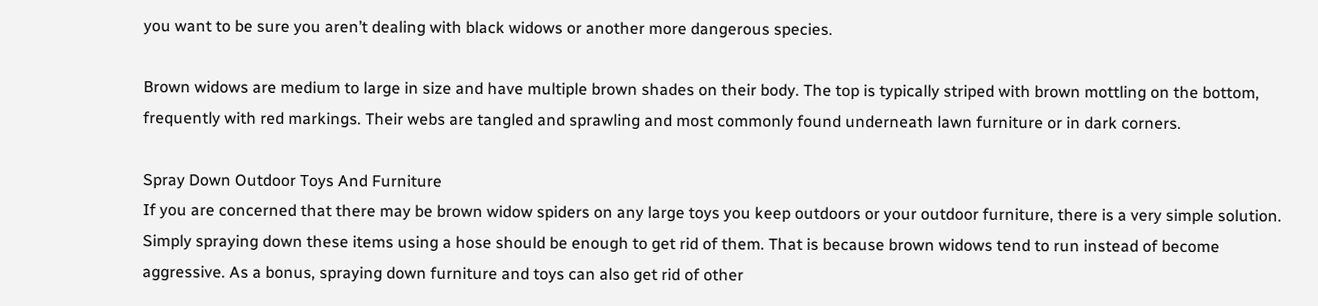you want to be sure you aren’t dealing with black widows or another more dangerous species.

Brown widows are medium to large in size and have multiple brown shades on their body. The top is typically striped with brown mottling on the bottom, frequently with red markings. Their webs are tangled and sprawling and most commonly found underneath lawn furniture or in dark corners.

Spray Down Outdoor Toys And Furniture
If you are concerned that there may be brown widow spiders on any large toys you keep outdoors or your outdoor furniture, there is a very simple solution. Simply spraying down these items using a hose should be enough to get rid of them. That is because brown widows tend to run instead of become aggressive. As a bonus, spraying down furniture and toys can also get rid of other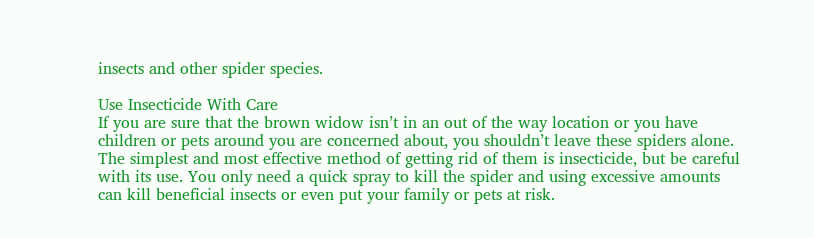insects and other spider species.

Use Insecticide With Care
If you are sure that the brown widow isn’t in an out of the way location or you have children or pets around you are concerned about, you shouldn’t leave these spiders alone. The simplest and most effective method of getting rid of them is insecticide, but be careful with its use. You only need a quick spray to kill the spider and using excessive amounts can kill beneficial insects or even put your family or pets at risk.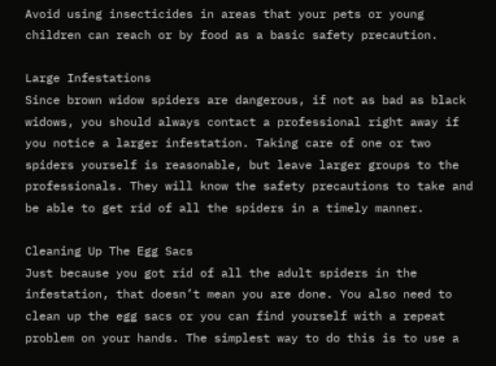Avoid using insecticides in areas that your pets or young children can reach or by food as a basic safety precaution.

Large Infestations
Since brown widow spiders are dangerous, if not as bad as black widows, you should always contact a professional right away if you notice a larger infestation. Taking care of one or two spiders yourself is reasonable, but leave larger groups to the professionals. They will know the safety precautions to take and be able to get rid of all the spiders in a timely manner.

Cleaning Up The Egg Sacs
Just because you got rid of all the adult spiders in the infestation, that doesn’t mean you are done. You also need to clean up the egg sacs or you can find yourself with a repeat problem on your hands. The simplest way to do this is to use a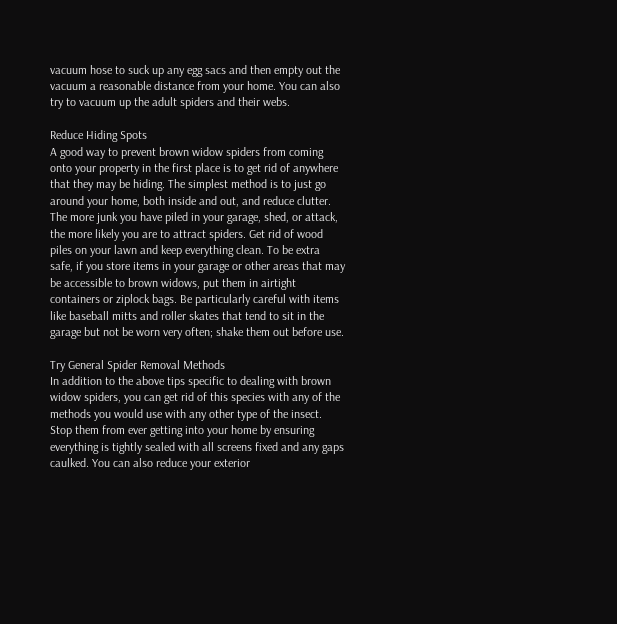vacuum hose to suck up any egg sacs and then empty out the vacuum a reasonable distance from your home. You can also try to vacuum up the adult spiders and their webs.

Reduce Hiding Spots
A good way to prevent brown widow spiders from coming onto your property in the first place is to get rid of anywhere that they may be hiding. The simplest method is to just go around your home, both inside and out, and reduce clutter. The more junk you have piled in your garage, shed, or attack, the more likely you are to attract spiders. Get rid of wood piles on your lawn and keep everything clean. To be extra safe, if you store items in your garage or other areas that may be accessible to brown widows, put them in airtight containers or ziplock bags. Be particularly careful with items like baseball mitts and roller skates that tend to sit in the garage but not be worn very often; shake them out before use.

Try General Spider Removal Methods
In addition to the above tips specific to dealing with brown widow spiders, you can get rid of this species with any of the methods you would use with any other type of the insect. Stop them from ever getting into your home by ensuring everything is tightly sealed with all screens fixed and any gaps caulked. You can also reduce your exterior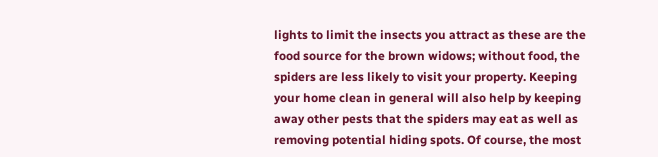lights to limit the insects you attract as these are the food source for the brown widows; without food, the spiders are less likely to visit your property. Keeping your home clean in general will also help by keeping away other pests that the spiders may eat as well as removing potential hiding spots. Of course, the most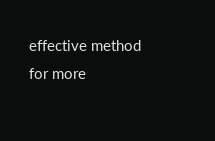effective method for more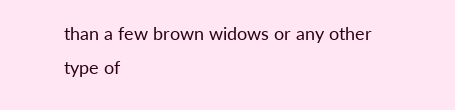than a few brown widows or any other type of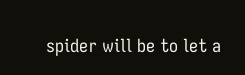spider will be to let a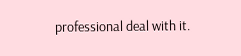professional deal with it.